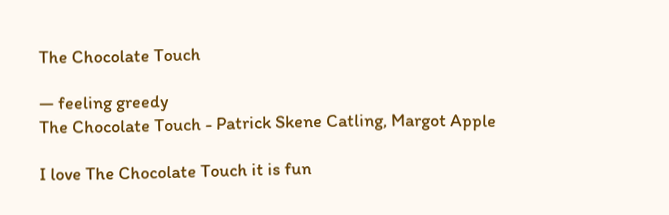The Chocolate Touch

— feeling greedy
The Chocolate Touch - Patrick Skene Catling, Margot Apple

I love The Chocolate Touch it is fun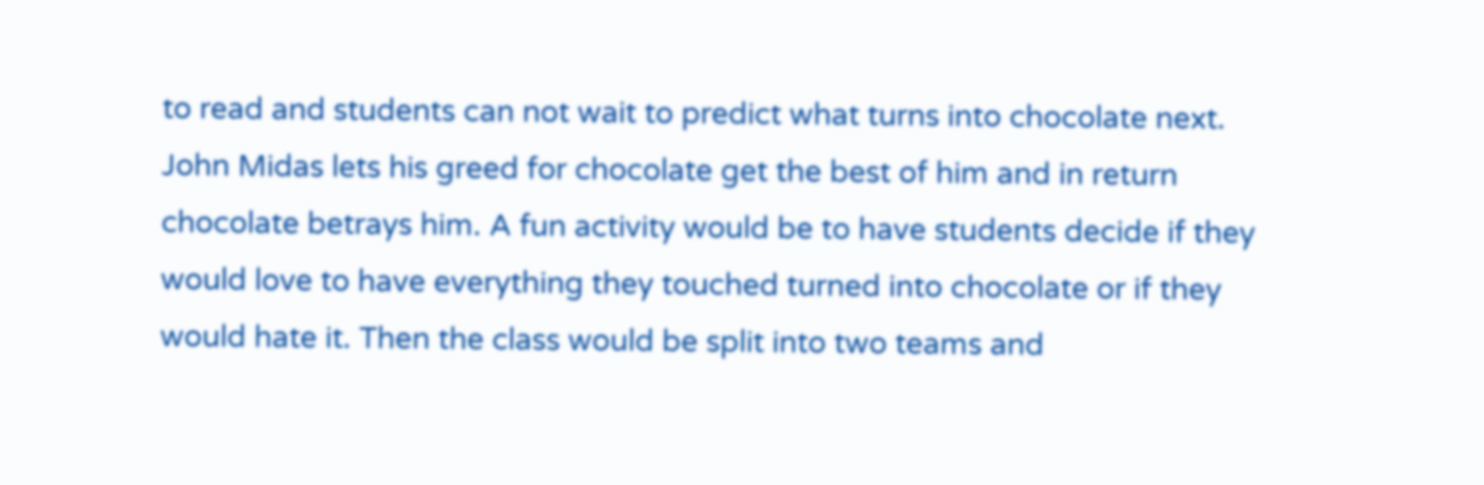to read and students can not wait to predict what turns into chocolate next. John Midas lets his greed for chocolate get the best of him and in return chocolate betrays him. A fun activity would be to have students decide if they would love to have everything they touched turned into chocolate or if they would hate it. Then the class would be split into two teams and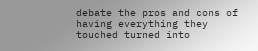debate the pros and cons of having everything they touched turned into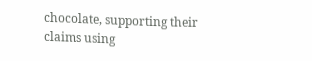chocolate, supporting their claims using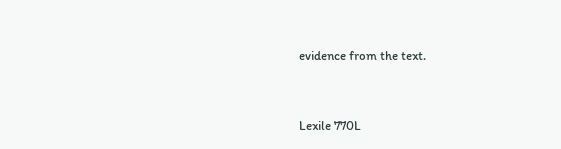evidence from the text.


Lexile 770L